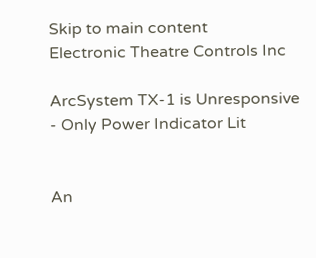Skip to main content
Electronic Theatre Controls Inc

ArcSystem TX-1 is Unresponsive - Only Power Indicator Lit


An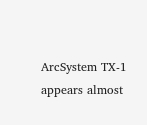ArcSystem TX-1 appears almost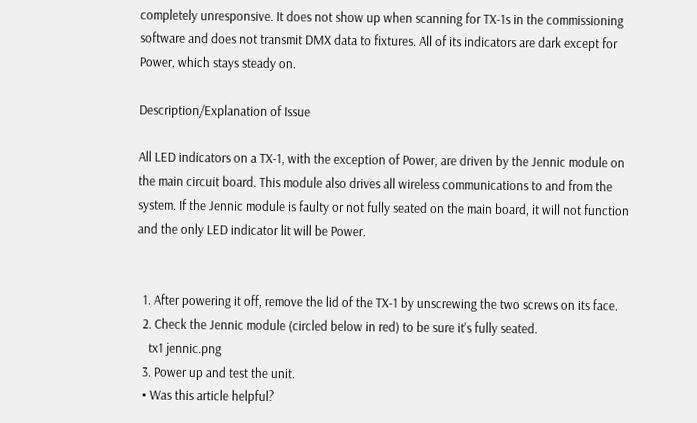completely unresponsive. It does not show up when scanning for TX-1s in the commissioning software and does not transmit DMX data to fixtures. All of its indicators are dark except for Power, which stays steady on.

Description/Explanation of Issue

All LED indicators on a TX-1, with the exception of Power, are driven by the Jennic module on the main circuit board. This module also drives all wireless communications to and from the system. If the Jennic module is faulty or not fully seated on the main board, it will not function and the only LED indicator lit will be Power.


  1. After powering it off, remove the lid of the TX-1 by unscrewing the two screws on its face.
  2. Check the Jennic module (circled below in red) to be sure it's fully seated.
    tx1 jennic.png
  3. Power up and test the unit.
  • Was this article helpful?